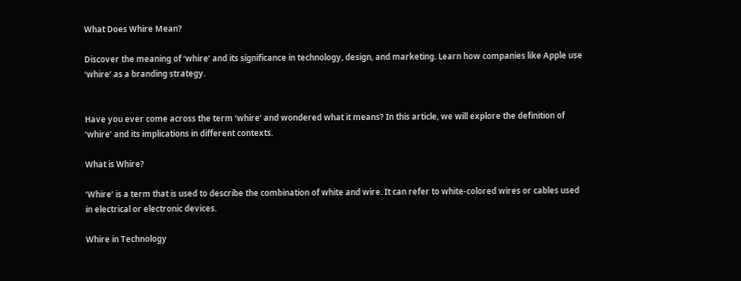What Does Whire Mean?

Discover the meaning of ‘whire’ and its significance in technology, design, and marketing. Learn how companies like Apple use ‘whire’ as a branding strategy.


Have you ever come across the term ‘whire’ and wondered what it means? In this article, we will explore the definition of ‘whire’ and its implications in different contexts.

What is Whire?

‘Whire’ is a term that is used to describe the combination of white and wire. It can refer to white-colored wires or cables used in electrical or electronic devices.

Whire in Technology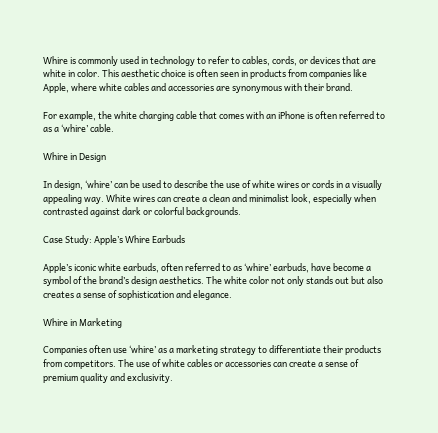Whire is commonly used in technology to refer to cables, cords, or devices that are white in color. This aesthetic choice is often seen in products from companies like Apple, where white cables and accessories are synonymous with their brand.

For example, the white charging cable that comes with an iPhone is often referred to as a ‘whire’ cable.

Whire in Design

In design, ‘whire’ can be used to describe the use of white wires or cords in a visually appealing way. White wires can create a clean and minimalist look, especially when contrasted against dark or colorful backgrounds.

Case Study: Apple’s Whire Earbuds

Apple’s iconic white earbuds, often referred to as ‘whire’ earbuds, have become a symbol of the brand’s design aesthetics. The white color not only stands out but also creates a sense of sophistication and elegance.

Whire in Marketing

Companies often use ‘whire’ as a marketing strategy to differentiate their products from competitors. The use of white cables or accessories can create a sense of premium quality and exclusivity.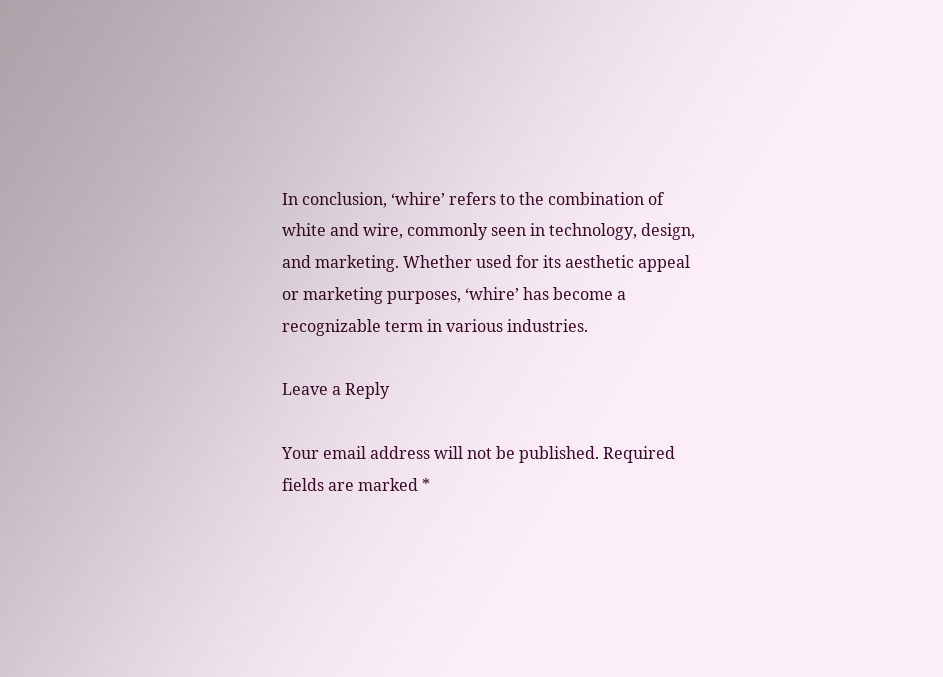In conclusion, ‘whire’ refers to the combination of white and wire, commonly seen in technology, design, and marketing. Whether used for its aesthetic appeal or marketing purposes, ‘whire’ has become a recognizable term in various industries.

Leave a Reply

Your email address will not be published. Required fields are marked *